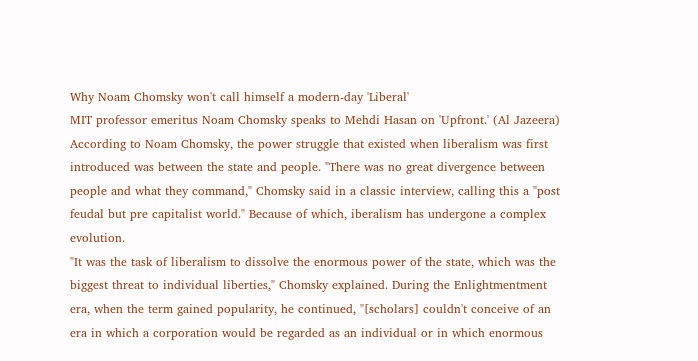Why Noam Chomsky won't call himself a modern-day 'Liberal'
MIT professor emeritus Noam Chomsky speaks to Mehdi Hasan on 'Upfront.' (Al Jazeera)
According to Noam Chomsky, the power struggle that existed when liberalism was first introduced was between the state and people. "There was no great divergence between people and what they command," Chomsky said in a classic interview, calling this a "post feudal but pre capitalist world." Because of which, iberalism has undergone a complex evolution.
"It was the task of liberalism to dissolve the enormous power of the state, which was the biggest threat to individual liberties," Chomsky explained. During the Enlightmentment era, when the term gained popularity, he continued, "[scholars] couldn't conceive of an era in which a corporation would be regarded as an individual or in which enormous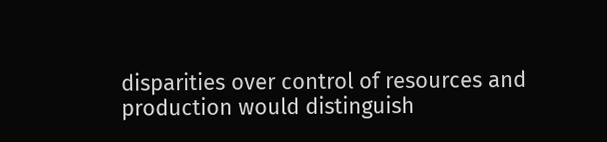disparities over control of resources and production would distinguish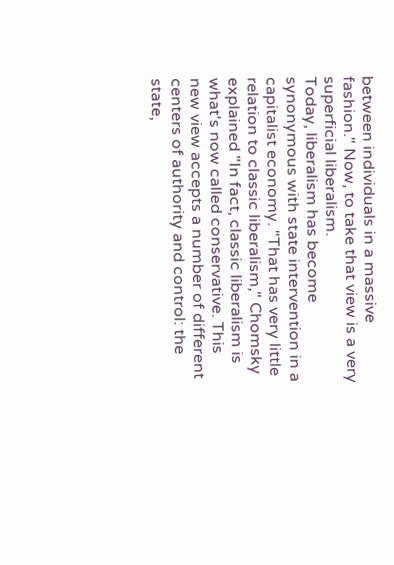between individuals in a massive fashion." Now, to take that view is a very superficial liberalism.
Today, liberalism has become synonymous with state intervention in a capitalist economy. "That has very little relation to classic liberalism," Chomsky explained "In fact, classic liberalism is what's now called conservative. This new view accepts a number of different centers of authority and control: the state,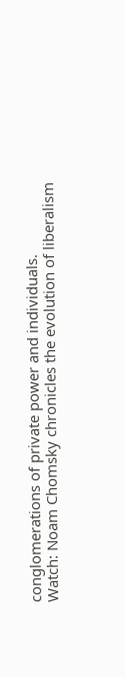conglomerations of private power and individuals.
Watch: Noam Chomsky chronicles the evolution of liberalism